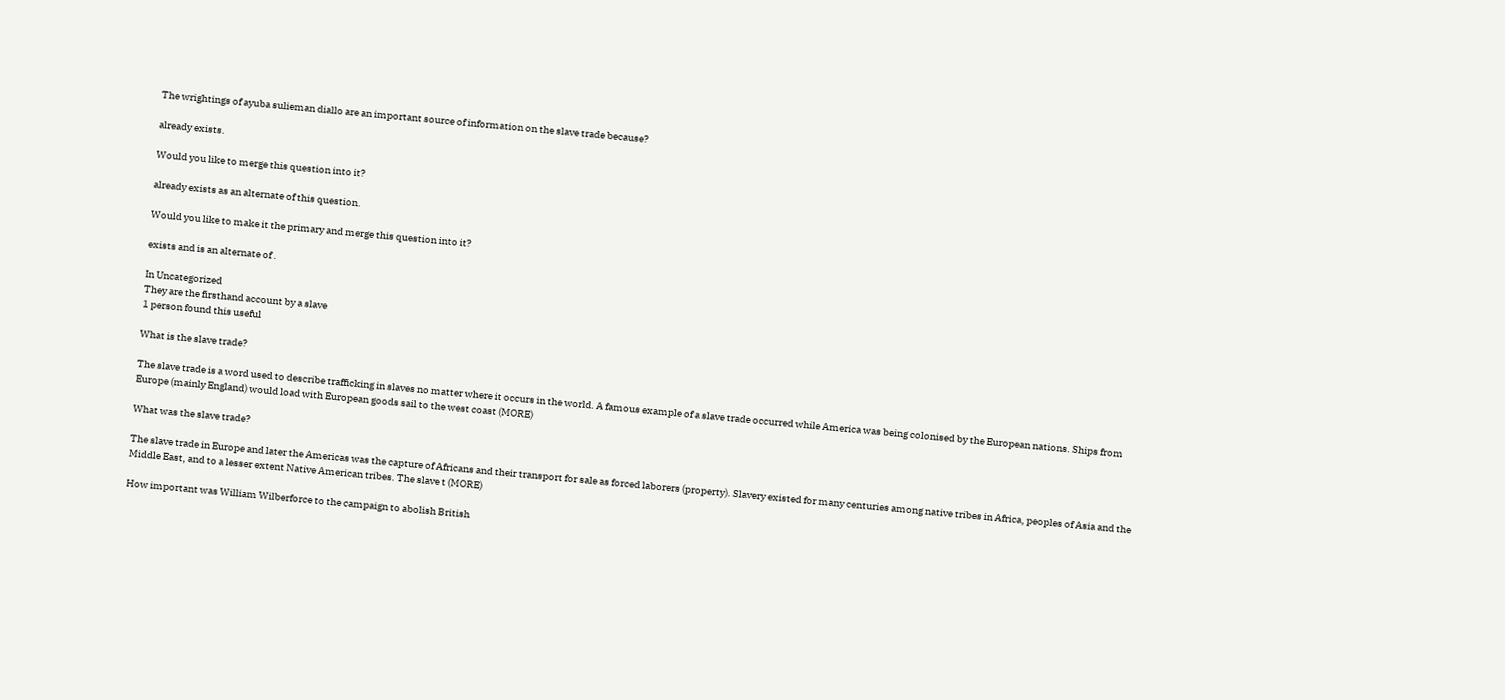The wrightings of ayuba sulieman diallo are an important source of information on the slave trade because?

already exists.

Would you like to merge this question into it?

already exists as an alternate of this question.

Would you like to make it the primary and merge this question into it?

exists and is an alternate of .

In Uncategorized
They are the firsthand account by a slave
1 person found this useful

What is the slave trade?

The slave trade is a word used to describe trafficking in slaves no matter where it occurs in the world. A famous example of a slave trade occurred while America was being colonised by the European nations. Ships from Europe (mainly England) would load with European goods sail to the west coast (MORE)

What was the slave trade?

The slave trade in Europe and later the Americas was the capture of Africans and their transport for sale as forced laborers (property). Slavery existed for many centuries among native tribes in Africa, peoples of Asia and the Middle East, and to a lesser extent Native American tribes. The slave t (MORE)

How important was William Wilberforce to the campaign to abolish British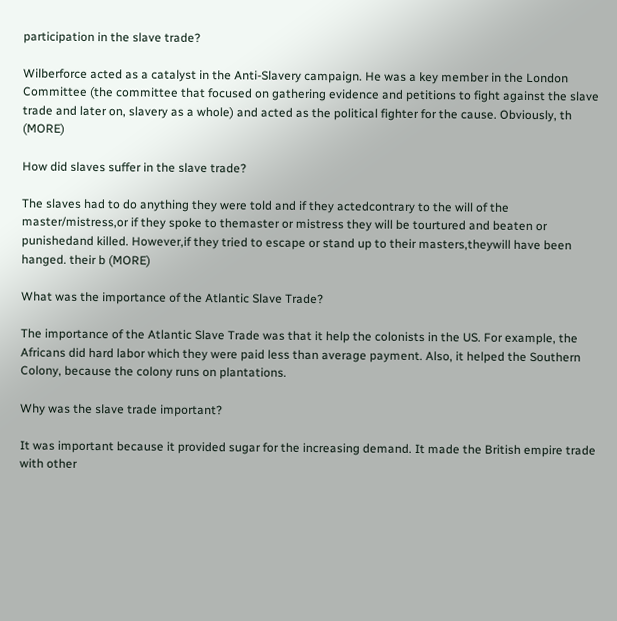participation in the slave trade?

Wilberforce acted as a catalyst in the Anti-Slavery campaign. He was a key member in the London Committee (the committee that focused on gathering evidence and petitions to fight against the slave trade and later on, slavery as a whole) and acted as the political fighter for the cause. Obviously, th (MORE)

How did slaves suffer in the slave trade?

The slaves had to do anything they were told and if they actedcontrary to the will of the master/mistress,or if they spoke to themaster or mistress they will be tourtured and beaten or punishedand killed. However,if they tried to escape or stand up to their masters,theywill have been hanged. their b (MORE)

What was the importance of the Atlantic Slave Trade?

The importance of the Atlantic Slave Trade was that it help the colonists in the US. For example, the Africans did hard labor which they were paid less than average payment. Also, it helped the Southern Colony, because the colony runs on plantations.

Why was the slave trade important?

It was important because it provided sugar for the increasing demand. It made the British empire trade with other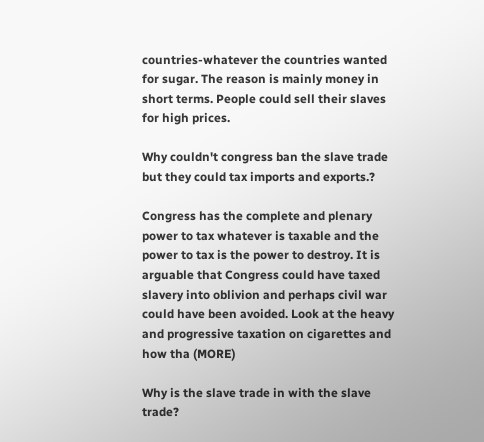countries-whatever the countries wanted for sugar. The reason is mainly money in short terms. People could sell their slaves for high prices.

Why couldn't congress ban the slave trade but they could tax imports and exports.?

Congress has the complete and plenary power to tax whatever is taxable and the power to tax is the power to destroy. It is arguable that Congress could have taxed slavery into oblivion and perhaps civil war could have been avoided. Look at the heavy and progressive taxation on cigarettes and how tha (MORE)

Why is the slave trade in with the slave trade?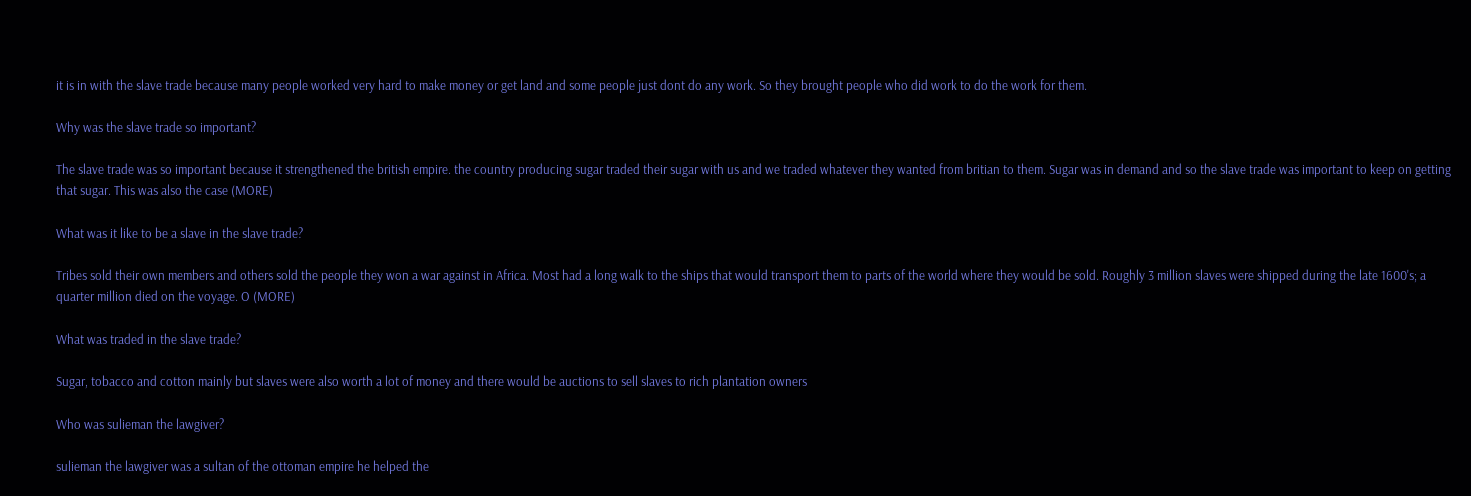it is in with the slave trade because many people worked very hard to make money or get land and some people just dont do any work. So they brought people who did work to do the work for them.

Why was the slave trade so important?

The slave trade was so important because it strengthened the british empire. the country producing sugar traded their sugar with us and we traded whatever they wanted from britian to them. Sugar was in demand and so the slave trade was important to keep on getting that sugar. This was also the case (MORE)

What was it like to be a slave in the slave trade?

Tribes sold their own members and others sold the people they won a war against in Africa. Most had a long walk to the ships that would transport them to parts of the world where they would be sold. Roughly 3 million slaves were shipped during the late 1600's; a quarter million died on the voyage. O (MORE)

What was traded in the slave trade?

Sugar, tobacco and cotton mainly but slaves were also worth a lot of money and there would be auctions to sell slaves to rich plantation owners

Who was sulieman the lawgiver?

sulieman the lawgiver was a sultan of the ottoman empire he helped the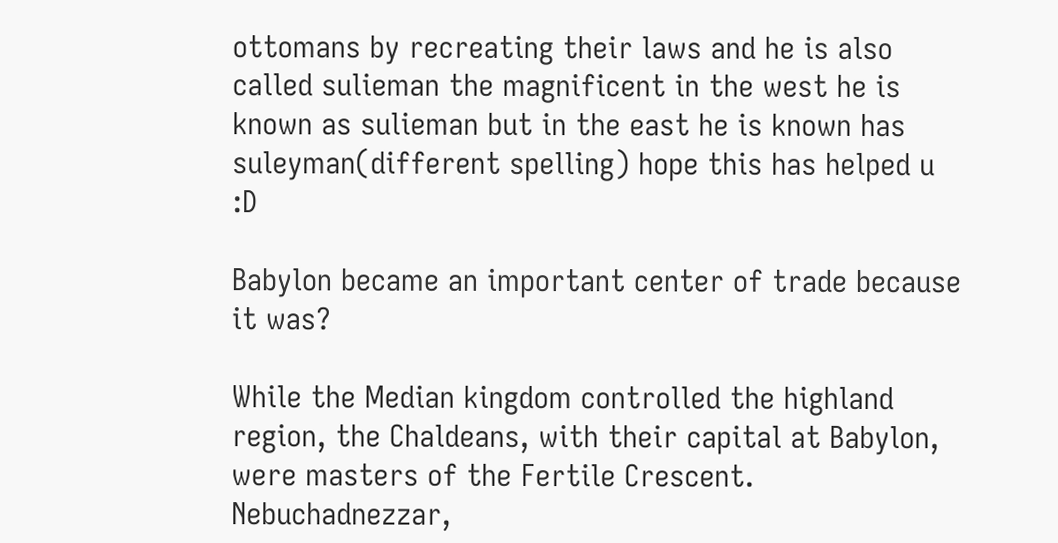ottomans by recreating their laws and he is also called sulieman the magnificent in the west he is known as sulieman but in the east he is known has suleyman(different spelling) hope this has helped u :D

Babylon became an important center of trade because it was?

While the Median kingdom controlled the highland region, the Chaldeans, with their capital at Babylon, were masters of the Fertile Crescent. Nebuchadnezzar,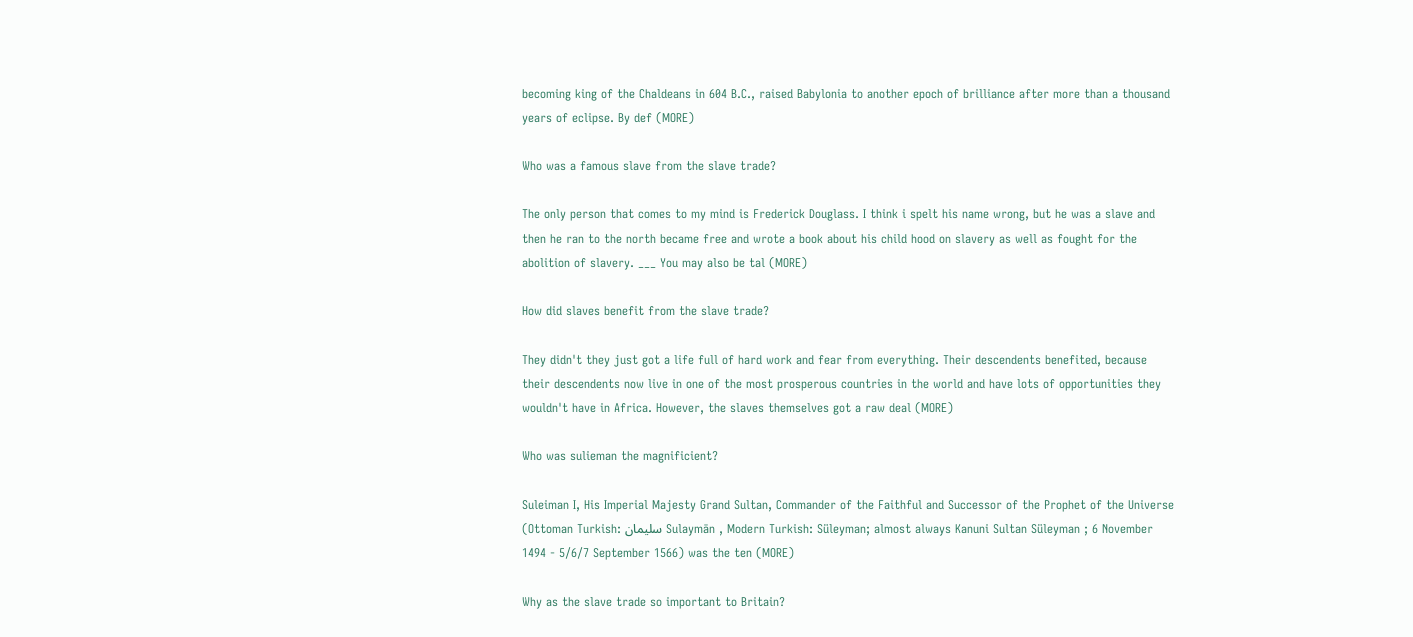becoming king of the Chaldeans in 604 B.C., raised Babylonia to another epoch of brilliance after more than a thousand years of eclipse. By def (MORE)

Who was a famous slave from the slave trade?

The only person that comes to my mind is Frederick Douglass. I think i spelt his name wrong, but he was a slave and then he ran to the north became free and wrote a book about his child hood on slavery as well as fought for the abolition of slavery. ___ You may also be tal (MORE)

How did slaves benefit from the slave trade?

They didn't they just got a life full of hard work and fear from everything. Their descendents benefited, because their descendents now live in one of the most prosperous countries in the world and have lots of opportunities they wouldn't have in Africa. However, the slaves themselves got a raw deal (MORE)

Who was sulieman the magnificient?

Suleiman I, His Imperial Majesty Grand Sultan, Commander of the Faithful and Successor of the Prophet of the Universe (Ottoman Turkish: سليمان Sulaymān , Modern Turkish: Süleyman; almost always Kanuni Sultan Süleyman ; 6 November 1494 - 5/6/7 September 1566) was the ten (MORE)

Why as the slave trade so important to Britain?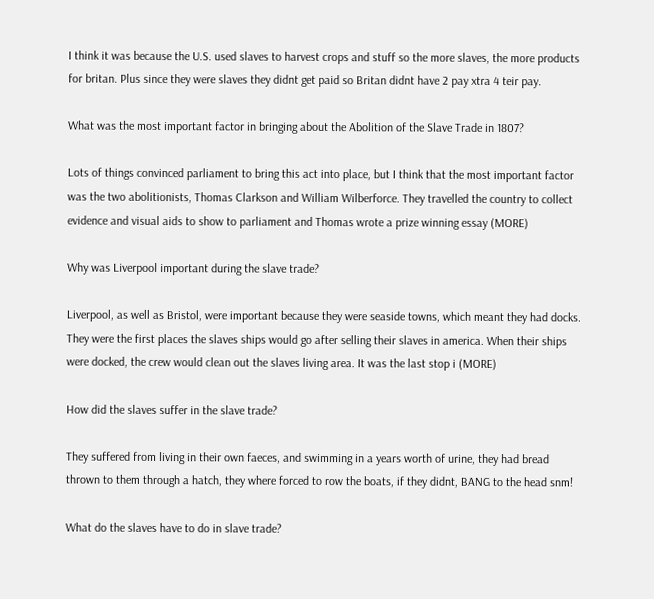I think it was because the U.S. used slaves to harvest crops and stuff so the more slaves, the more products for britan. Plus since they were slaves they didnt get paid so Britan didnt have 2 pay xtra 4 teir pay.

What was the most important factor in bringing about the Abolition of the Slave Trade in 1807?

Lots of things convinced parliament to bring this act into place, but I think that the most important factor was the two abolitionists, Thomas Clarkson and William Wilberforce. They travelled the country to collect evidence and visual aids to show to parliament and Thomas wrote a prize winning essay (MORE)

Why was Liverpool important during the slave trade?

Liverpool, as well as Bristol, were important because they were seaside towns, which meant they had docks. They were the first places the slaves ships would go after selling their slaves in america. When their ships were docked, the crew would clean out the slaves living area. It was the last stop i (MORE)

How did the slaves suffer in the slave trade?

They suffered from living in their own faeces, and swimming in a years worth of urine, they had bread thrown to them through a hatch, they where forced to row the boats, if they didnt, BANG to the head snm!

What do the slaves have to do in slave trade?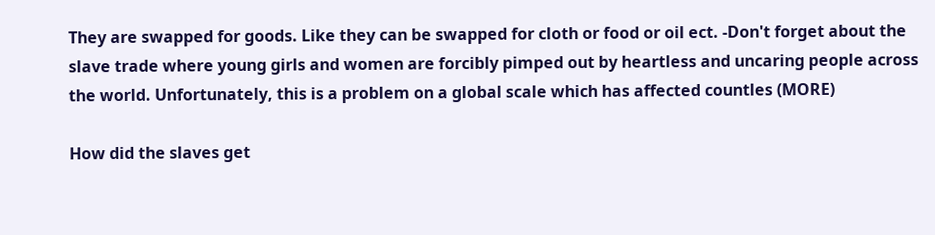They are swapped for goods. Like they can be swapped for cloth or food or oil ect. -Don't forget about the slave trade where young girls and women are forcibly pimped out by heartless and uncaring people across the world. Unfortunately, this is a problem on a global scale which has affected countles (MORE)

How did the slaves get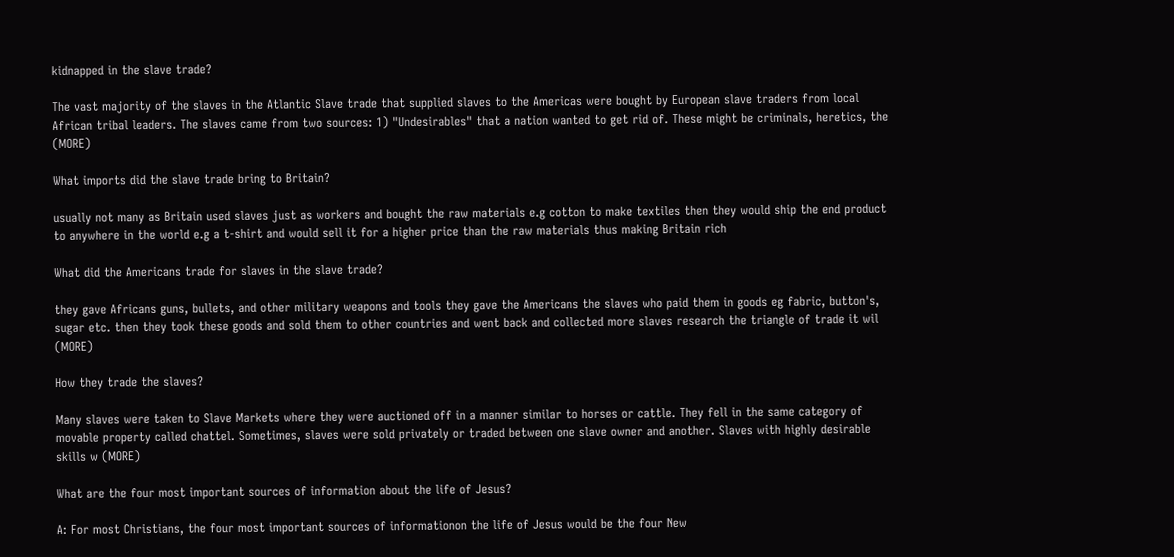kidnapped in the slave trade?

The vast majority of the slaves in the Atlantic Slave trade that supplied slaves to the Americas were bought by European slave traders from local African tribal leaders. The slaves came from two sources: 1) "Undesirables" that a nation wanted to get rid of. These might be criminals, heretics, the (MORE)

What imports did the slave trade bring to Britain?

usually not many as Britain used slaves just as workers and bought the raw materials e.g cotton to make textiles then they would ship the end product to anywhere in the world e.g a t-shirt and would sell it for a higher price than the raw materials thus making Britain rich

What did the Americans trade for slaves in the slave trade?

they gave Africans guns, bullets, and other military weapons and tools they gave the Americans the slaves who paid them in goods eg fabric, button's, sugar etc. then they took these goods and sold them to other countries and went back and collected more slaves research the triangle of trade it wil (MORE)

How they trade the slaves?

Many slaves were taken to Slave Markets where they were auctioned off in a manner similar to horses or cattle. They fell in the same category of movable property called chattel. Sometimes, slaves were sold privately or traded between one slave owner and another. Slaves with highly desirable skills w (MORE)

What are the four most important sources of information about the life of Jesus?

A: For most Christians, the four most important sources of informationon the life of Jesus would be the four New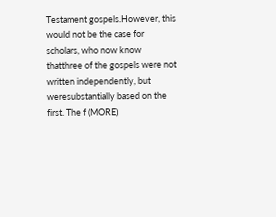Testament gospels.However, this would not be the case for scholars, who now know thatthree of the gospels were not written independently, but weresubstantially based on the first. The f (MORE)